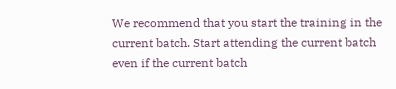We recommend that you start the training in the current batch. Start attending the current batch even if the current batch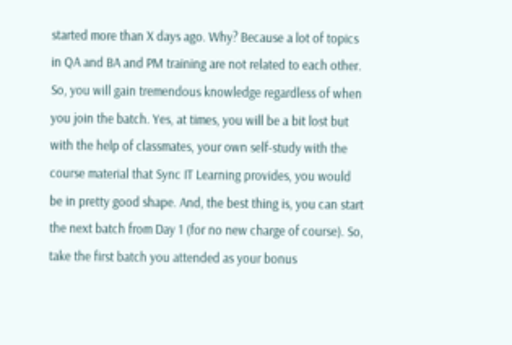started more than X days ago. Why? Because a lot of topics in QA and BA and PM training are not related to each other. So, you will gain tremendous knowledge regardless of when you join the batch. Yes, at times, you will be a bit lost but with the help of classmates, your own self-study with the course material that Sync IT Learning provides, you would be in pretty good shape. And, the best thing is, you can start the next batch from Day 1 (for no new charge of course). So, take the first batch you attended as your bonus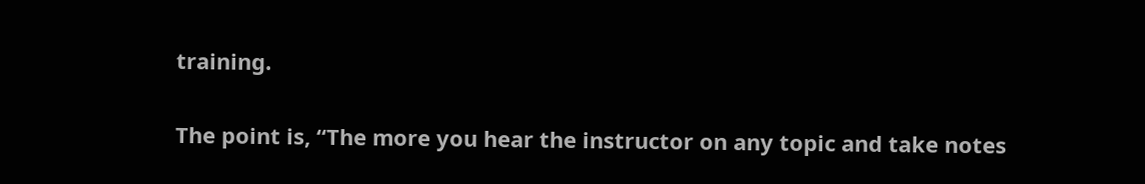training.

The point is, “The more you hear the instructor on any topic and take notes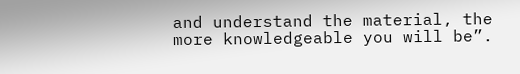and understand the material, the more knowledgeable you will be”.